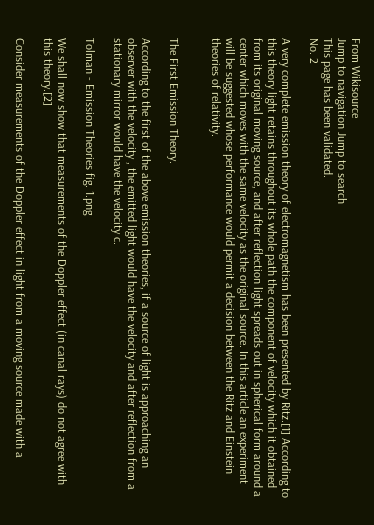From Wikisource
Jump to navigation Jump to search
This page has been validated.
No. 2

A very complete emission theory of electromagnetism has been presented by Ritz.[1] According to this theory light retains throughout its whole path the component of velocity which it obtained from its original moving source, and after reflection light spreads out in spherical form around a center which moves with the same velocity as the original source. In this article an experiment will be suggested whose performance would permit a decision between the Ritz and Einstein theories of relativity.


The First Emission Theory.

According to the first of the above emission theories, if a source of light is approaching an observer with the velocity , the emitted light would have the velocity and after reflection from a stationary mirror would have the velocity c.

Tolman - Emission Theories fig. 1.png

We shall now show that measurements of the Doppler effect (in canal rays) do not agree with this theory.[2]

Consider measurements of the Doppler effect in light from a moving source made with a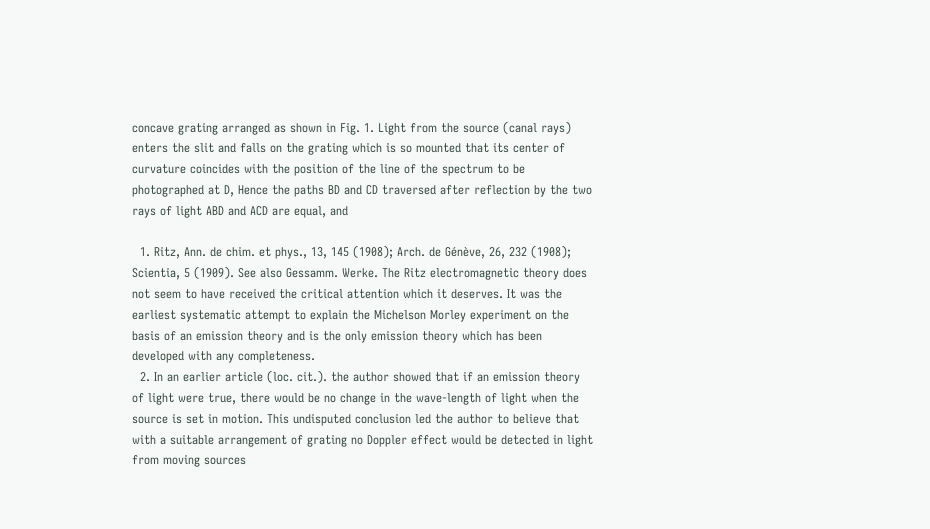concave grating arranged as shown in Fig. 1. Light from the source (canal rays) enters the slit and falls on the grating which is so mounted that its center of curvature coincides with the position of the line of the spectrum to be photographed at D, Hence the paths BD and CD traversed after reflection by the two rays of light ABD and ACD are equal, and

  1. Ritz, Ann. de chim. et phys., 13, 145 (1908); Arch. de Génève, 26, 232 (1908); Scientia, 5 (1909). See also Gessamm. Werke. The Ritz electromagnetic theory does not seem to have received the critical attention which it deserves. It was the earliest systematic attempt to explain the Michelson Morley experiment on the basis of an emission theory and is the only emission theory which has been developed with any completeness.
  2. In an earlier article (loc. cit.). the author showed that if an emission theory of light were true, there would be no change in the wave-length of light when the source is set in motion. This undisputed conclusion led the author to believe that with a suitable arrangement of grating no Doppler effect would be detected in light from moving sources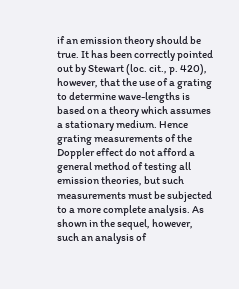if an emission theory should be true. It has been correctly pointed out by Stewart (loc. cit., p. 420), however, that the use of a grating to determine wave-lengths is based on a theory which assumes a stationary medium. Hence grating measurements of the Doppler effect do not afford a general method of testing all emission theories, but such measurements must be subjected to a more complete analysis. As shown in the sequel, however, such an analysis of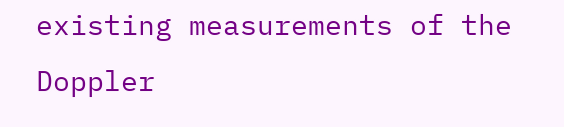existing measurements of the Doppler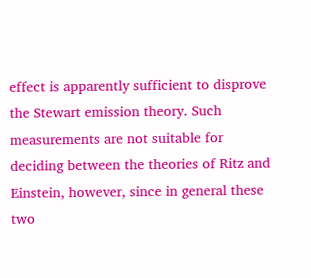effect is apparently sufficient to disprove the Stewart emission theory. Such measurements are not suitable for deciding between the theories of Ritz and Einstein, however, since in general these two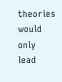theories would only lead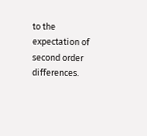to the expectation of second order differences.